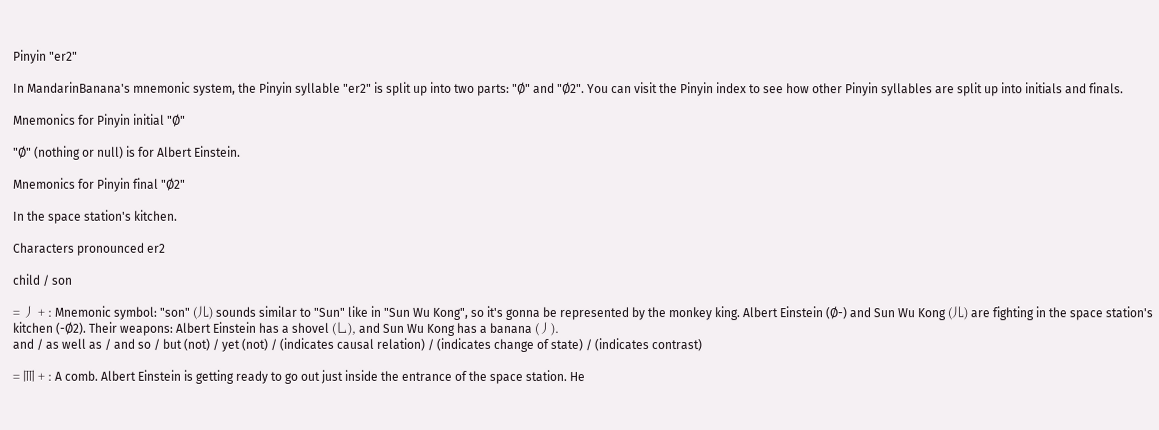Pinyin "er2"

In MandarinBanana's mnemonic system, the Pinyin syllable "er2" is split up into two parts: "Ø" and "Ø2". You can visit the Pinyin index to see how other Pinyin syllables are split up into initials and finals.

Mnemonics for Pinyin initial "Ø"

"Ø" (nothing or null) is for Albert Einstein.

Mnemonics for Pinyin final "Ø2"

In the space station's kitchen.

Characters pronounced er2

child / son

= 丿 + : Mnemonic symbol: "son" (儿) sounds similar to "Sun" like in "Sun Wu Kong", so it's gonna be represented by the monkey king. Albert Einstein (Ø-) and Sun Wu Kong (儿) are fighting in the space station's kitchen (-Ø2). Their weapons: Albert Einstein has a shovel (乚), and Sun Wu Kong has a banana (丿).
and / as well as / and so / but (not) / yet (not) / (indicates causal relation) / (indicates change of state) / (indicates contrast)

= 𦉫 + : A comb. Albert Einstein is getting ready to go out just inside the entrance of the space station. He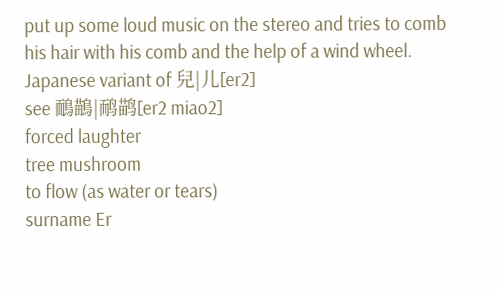put up some loud music on the stereo and tries to comb his hair with his comb and the help of a wind wheel.
Japanese variant of 兒|儿[er2]
see 鴯鶓|鸸鹋[er2 miao2]
forced laughter
tree mushroom
to flow (as water or tears)
surname Er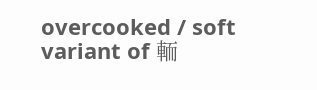overcooked / soft
variant of 輀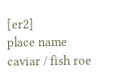[er2]
place name
caviar / fish roe